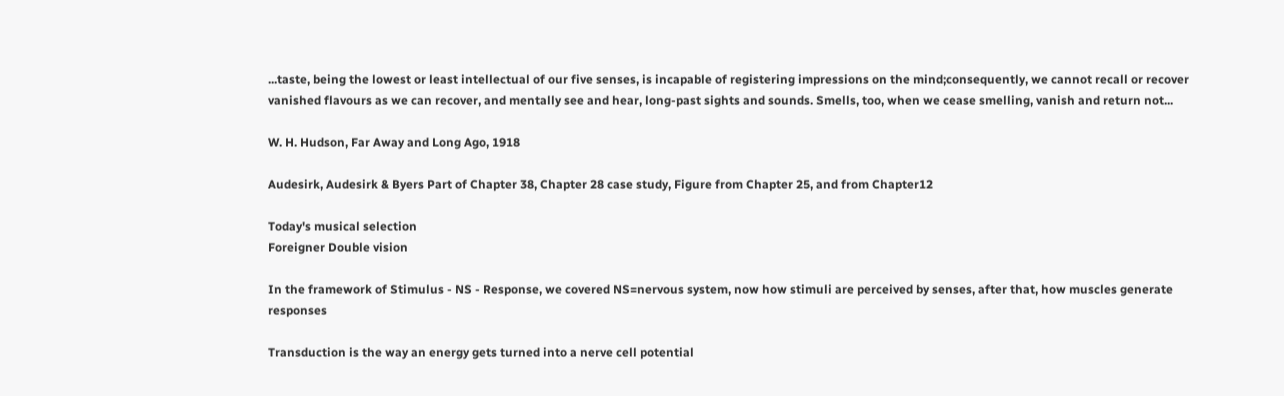...taste, being the lowest or least intellectual of our five senses, is incapable of registering impressions on the mind;consequently, we cannot recall or recover vanished flavours as we can recover, and mentally see and hear, long-past sights and sounds. Smells, too, when we cease smelling, vanish and return not...

W. H. Hudson, Far Away and Long Ago, 1918

Audesirk, Audesirk & Byers Part of Chapter 38, Chapter 28 case study, Figure from Chapter 25, and from Chapter12

Today's musical selection
Foreigner Double vision

In the framework of Stimulus - NS - Response, we covered NS=nervous system, now how stimuli are perceived by senses, after that, how muscles generate responses

Transduction is the way an energy gets turned into a nerve cell potential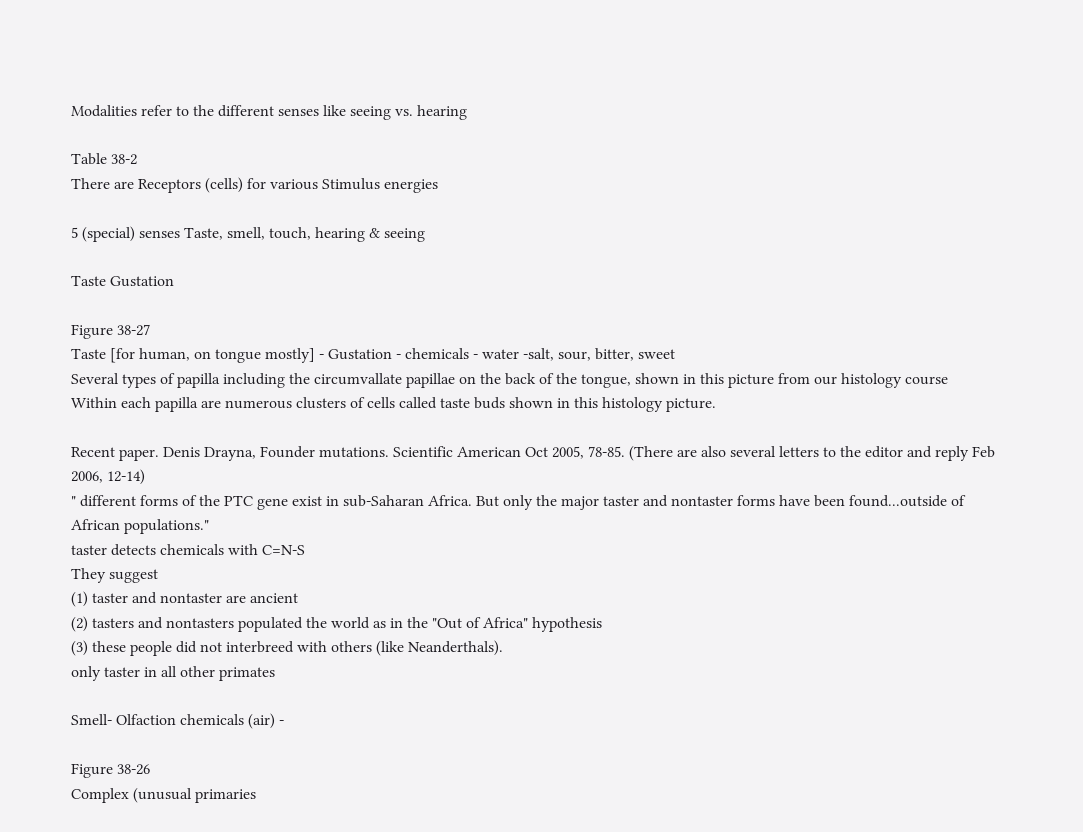Modalities refer to the different senses like seeing vs. hearing

Table 38-2
There are Receptors (cells) for various Stimulus energies

5 (special) senses Taste, smell, touch, hearing & seeing

Taste Gustation

Figure 38-27
Taste [for human, on tongue mostly] - Gustation - chemicals - water -salt, sour, bitter, sweet
Several types of papilla including the circumvallate papillae on the back of the tongue, shown in this picture from our histology course
Within each papilla are numerous clusters of cells called taste buds shown in this histology picture.

Recent paper. Denis Drayna, Founder mutations. Scientific American Oct 2005, 78-85. (There are also several letters to the editor and reply Feb 2006, 12-14)
" different forms of the PTC gene exist in sub-Saharan Africa. But only the major taster and nontaster forms have been found...outside of African populations."
taster detects chemicals with C=N-S
They suggest
(1) taster and nontaster are ancient
(2) tasters and nontasters populated the world as in the "Out of Africa" hypothesis
(3) these people did not interbreed with others (like Neanderthals).
only taster in all other primates

Smell- Olfaction chemicals (air) -

Figure 38-26
Complex (unusual primaries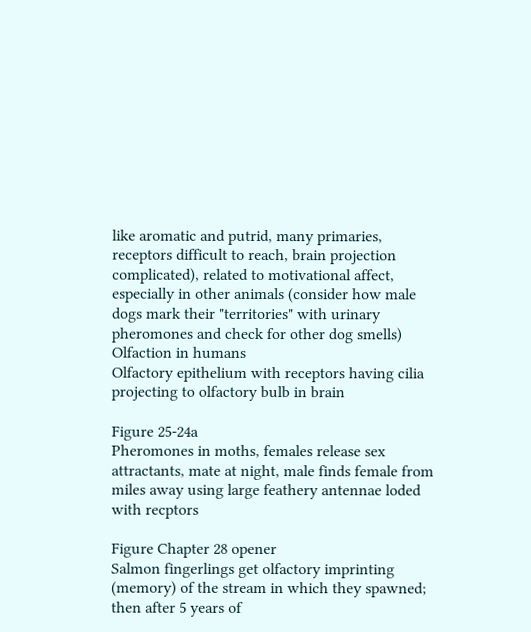like aromatic and putrid, many primaries, receptors difficult to reach, brain projection complicated), related to motivational affect, especially in other animals (consider how male dogs mark their "territories" with urinary pheromones and check for other dog smells)
Olfaction in humans
Olfactory epithelium with receptors having cilia projecting to olfactory bulb in brain

Figure 25-24a
Pheromones in moths, females release sex attractants, mate at night, male finds female from miles away using large feathery antennae loded with recptors

Figure Chapter 28 opener
Salmon fingerlings get olfactory imprinting (memory) of the stream in which they spawned; then after 5 years of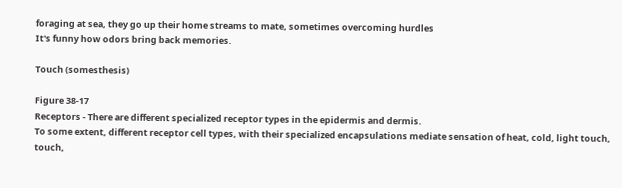foraging at sea, they go up their home streams to mate, sometimes overcoming hurdles
It's funny how odors bring back memories.

Touch (somesthesis)

Figure 38-17
Receptors - There are different specialized receptor types in the epidermis and dermis.
To some extent, different receptor cell types, with their specialized encapsulations mediate sensation of heat, cold, light touch, touch,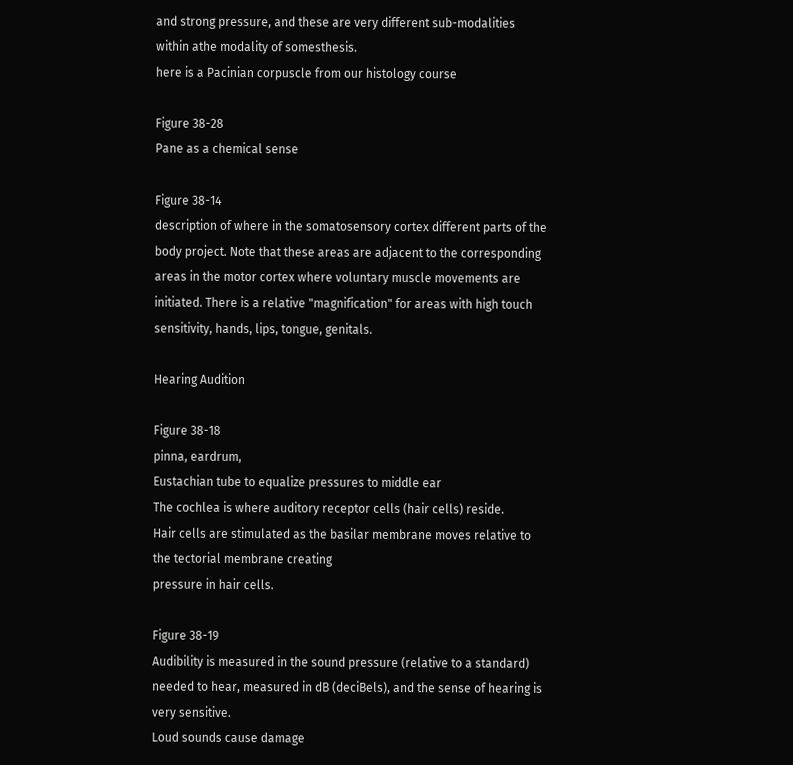and strong pressure, and these are very different sub-modalities within athe modality of somesthesis.
here is a Pacinian corpuscle from our histology course

Figure 38-28
Pane as a chemical sense

Figure 38-14
description of where in the somatosensory cortex different parts of the body project. Note that these areas are adjacent to the corresponding areas in the motor cortex where voluntary muscle movements are initiated. There is a relative "magnification" for areas with high touch sensitivity, hands, lips, tongue, genitals.

Hearing Audition

Figure 38-18
pinna, eardrum,
Eustachian tube to equalize pressures to middle ear
The cochlea is where auditory receptor cells (hair cells) reside.
Hair cells are stimulated as the basilar membrane moves relative to the tectorial membrane creating
pressure in hair cells.

Figure 38-19
Audibility is measured in the sound pressure (relative to a standard) needed to hear, measured in dB (deciBels), and the sense of hearing is very sensitive.
Loud sounds cause damage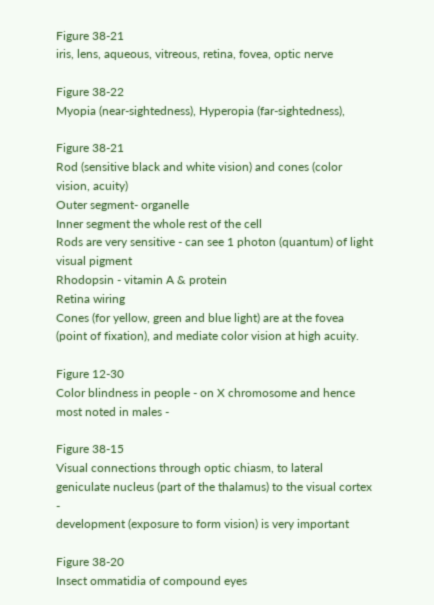Figure 38-21
iris, lens, aqueous, vitreous, retina, fovea, optic nerve

Figure 38-22
Myopia (near-sightedness), Hyperopia (far-sightedness),

Figure 38-21
Rod (sensitive black and white vision) and cones (color vision, acuity)
Outer segment- organelle
Inner segment the whole rest of the cell
Rods are very sensitive - can see 1 photon (quantum) of light
visual pigment
Rhodopsin - vitamin A & protein
Retina wiring
Cones (for yellow, green and blue light) are at the fovea (point of fixation), and mediate color vision at high acuity.

Figure 12-30
Color blindness in people - on X chromosome and hence most noted in males -

Figure 38-15
Visual connections through optic chiasm, to lateral geniculate nucleus (part of the thalamus) to the visual cortex -
development (exposure to form vision) is very important

Figure 38-20
Insect ommatidia of compound eyes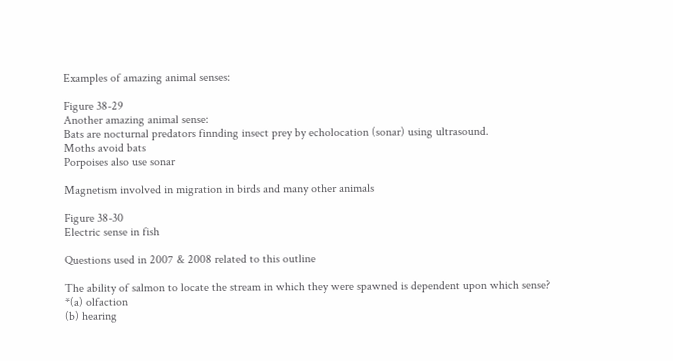Examples of amazing animal senses:

Figure 38-29
Another amazing animal sense:
Bats are nocturnal predators finnding insect prey by echolocation (sonar) using ultrasound.
Moths avoid bats
Porpoises also use sonar

Magnetism involved in migration in birds and many other animals

Figure 38-30
Electric sense in fish

Questions used in 2007 & 2008 related to this outline

The ability of salmon to locate the stream in which they were spawned is dependent upon which sense?
*(a) olfaction
(b) hearing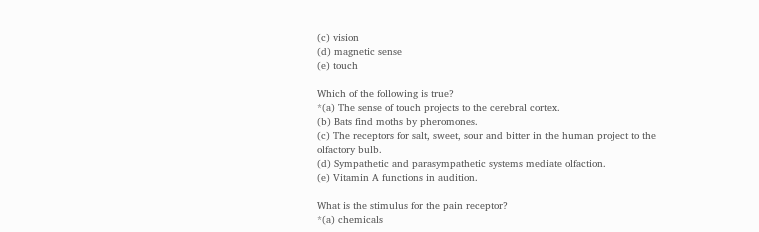(c) vision
(d) magnetic sense
(e) touch

Which of the following is true?
*(a) The sense of touch projects to the cerebral cortex.
(b) Bats find moths by pheromones.
(c) The receptors for salt, sweet, sour and bitter in the human project to the olfactory bulb.
(d) Sympathetic and parasympathetic systems mediate olfaction.
(e) Vitamin A functions in audition.

What is the stimulus for the pain receptor?
*(a) chemicals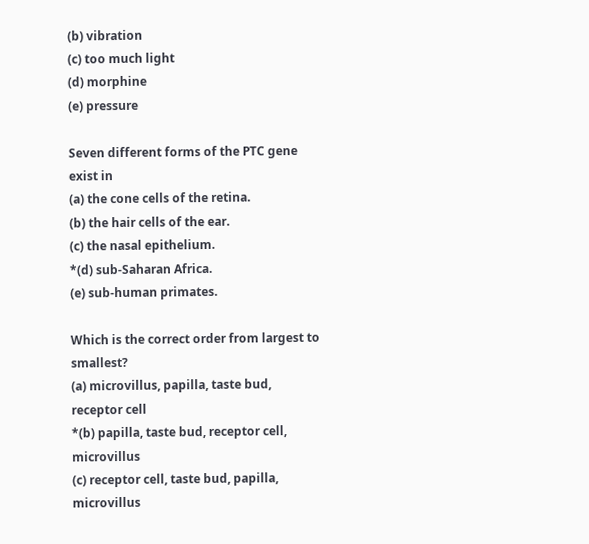(b) vibration
(c) too much light
(d) morphine
(e) pressure

Seven different forms of the PTC gene exist in
(a) the cone cells of the retina.
(b) the hair cells of the ear.
(c) the nasal epithelium.
*(d) sub-Saharan Africa.
(e) sub-human primates.

Which is the correct order from largest to smallest?
(a) microvillus, papilla, taste bud, receptor cell
*(b) papilla, taste bud, receptor cell, microvillus
(c) receptor cell, taste bud, papilla, microvillus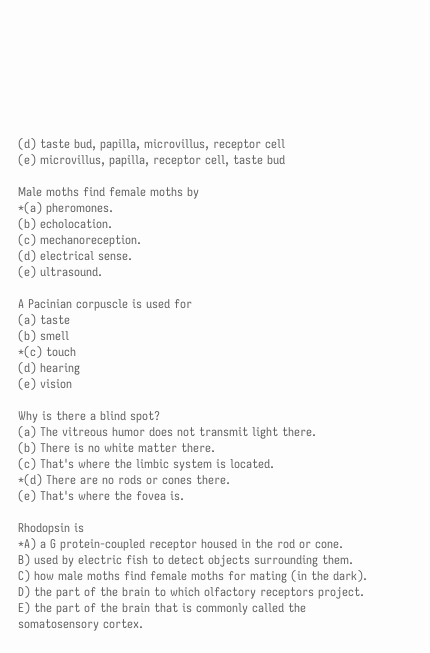(d) taste bud, papilla, microvillus, receptor cell
(e) microvillus, papilla, receptor cell, taste bud

Male moths find female moths by
*(a) pheromones.
(b) echolocation.
(c) mechanoreception.
(d) electrical sense.
(e) ultrasound.

A Pacinian corpuscle is used for
(a) taste
(b) smell
*(c) touch
(d) hearing
(e) vision

Why is there a blind spot?
(a) The vitreous humor does not transmit light there.
(b) There is no white matter there.
(c) That's where the limbic system is located.
*(d) There are no rods or cones there.
(e) That's where the fovea is.

Rhodopsin is
*A) a G protein-coupled receptor housed in the rod or cone.
B) used by electric fish to detect objects surrounding them.
C) how male moths find female moths for mating (in the dark).
D) the part of the brain to which olfactory receptors project.
E) the part of the brain that is commonly called the somatosensory cortex.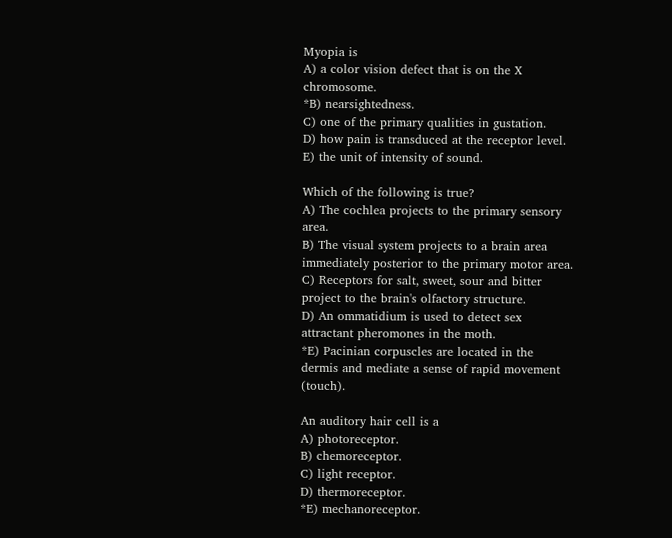Myopia is
A) a color vision defect that is on the X chromosome.
*B) nearsightedness.
C) one of the primary qualities in gustation.
D) how pain is transduced at the receptor level.
E) the unit of intensity of sound.

Which of the following is true?
A) The cochlea projects to the primary sensory area.
B) The visual system projects to a brain area immediately posterior to the primary motor area.
C) Receptors for salt, sweet, sour and bitter project to the brain's olfactory structure.
D) An ommatidium is used to detect sex attractant pheromones in the moth.
*E) Pacinian corpuscles are located in the dermis and mediate a sense of rapid movement (touch).

An auditory hair cell is a
A) photoreceptor.
B) chemoreceptor.
C) light receptor.
D) thermoreceptor.
*E) mechanoreceptor.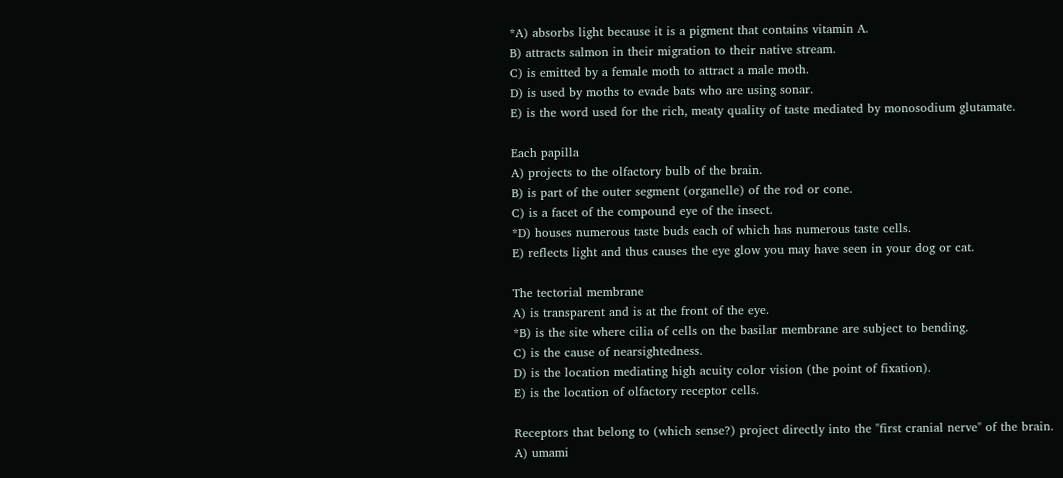*A) absorbs light because it is a pigment that contains vitamin A.
B) attracts salmon in their migration to their native stream.
C) is emitted by a female moth to attract a male moth.
D) is used by moths to evade bats who are using sonar.
E) is the word used for the rich, meaty quality of taste mediated by monosodium glutamate.

Each papilla
A) projects to the olfactory bulb of the brain.
B) is part of the outer segment (organelle) of the rod or cone.
C) is a facet of the compound eye of the insect.
*D) houses numerous taste buds each of which has numerous taste cells.
E) reflects light and thus causes the eye glow you may have seen in your dog or cat.

The tectorial membrane
A) is transparent and is at the front of the eye.
*B) is the site where cilia of cells on the basilar membrane are subject to bending.
C) is the cause of nearsightedness.
D) is the location mediating high acuity color vision (the point of fixation).
E) is the location of olfactory receptor cells.

Receptors that belong to (which sense?) project directly into the "first cranial nerve" of the brain.
A) umami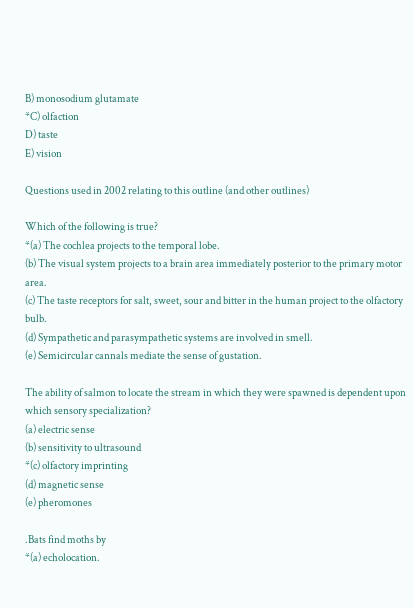B) monosodium glutamate
*C) olfaction
D) taste
E) vision

Questions used in 2002 relating to this outline (and other outlines)

Which of the following is true?
*(a) The cochlea projects to the temporal lobe.
(b) The visual system projects to a brain area immediately posterior to the primary motor area.
(c) The taste receptors for salt, sweet, sour and bitter in the human project to the olfactory bulb.
(d) Sympathetic and parasympathetic systems are involved in smell.
(e) Semicircular cannals mediate the sense of gustation.

The ability of salmon to locate the stream in which they were spawned is dependent upon which sensory specialization?
(a) electric sense
(b) sensitivity to ultrasound
*(c) olfactory imprinting
(d) magnetic sense
(e) pheromones

.Bats find moths by
*(a) echolocation.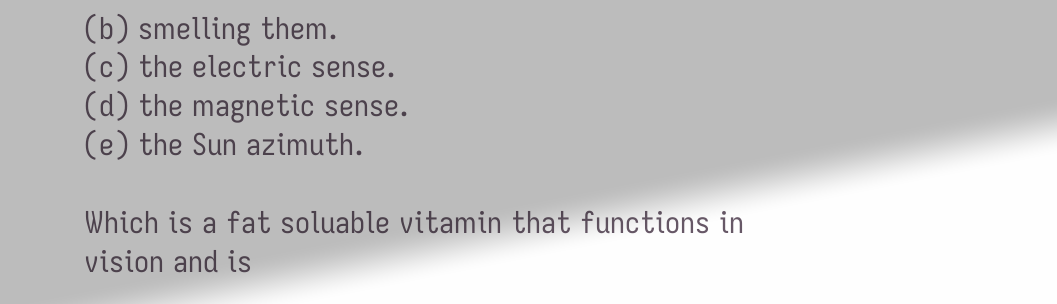(b) smelling them.
(c) the electric sense.
(d) the magnetic sense.
(e) the Sun azimuth.

Which is a fat soluable vitamin that functions in vision and is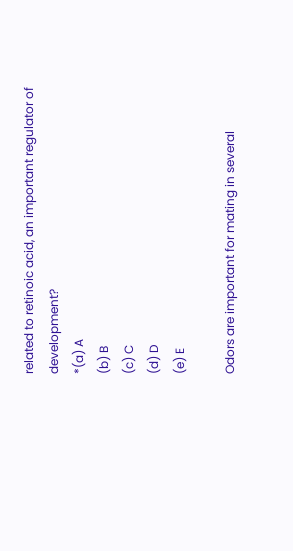related to retinoic acid, an important regulator of development?
*(a) A
(b) B
(c) C
(d) D
(e) E

Odors are important for mating in several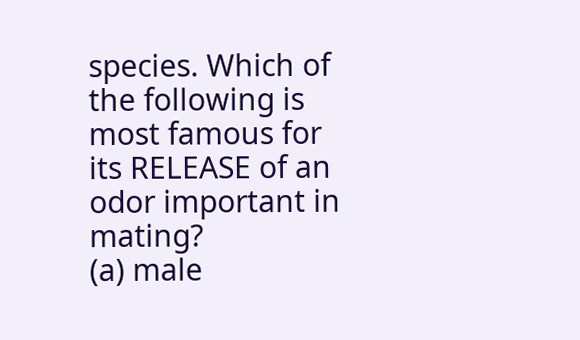species. Which of the following is most famous for its RELEASE of an odor important in mating?
(a) male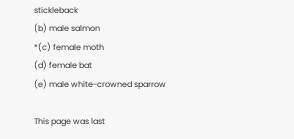stickleback
(b) male salmon
*(c) female moth
(d) female bat
(e) male white-crowned sparrow

This page was last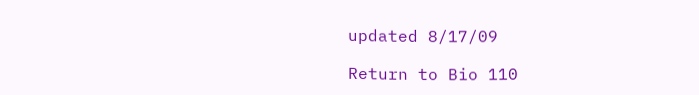updated 8/17/09

Return to Bio 110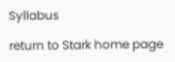Syllabus

return to Stark home page